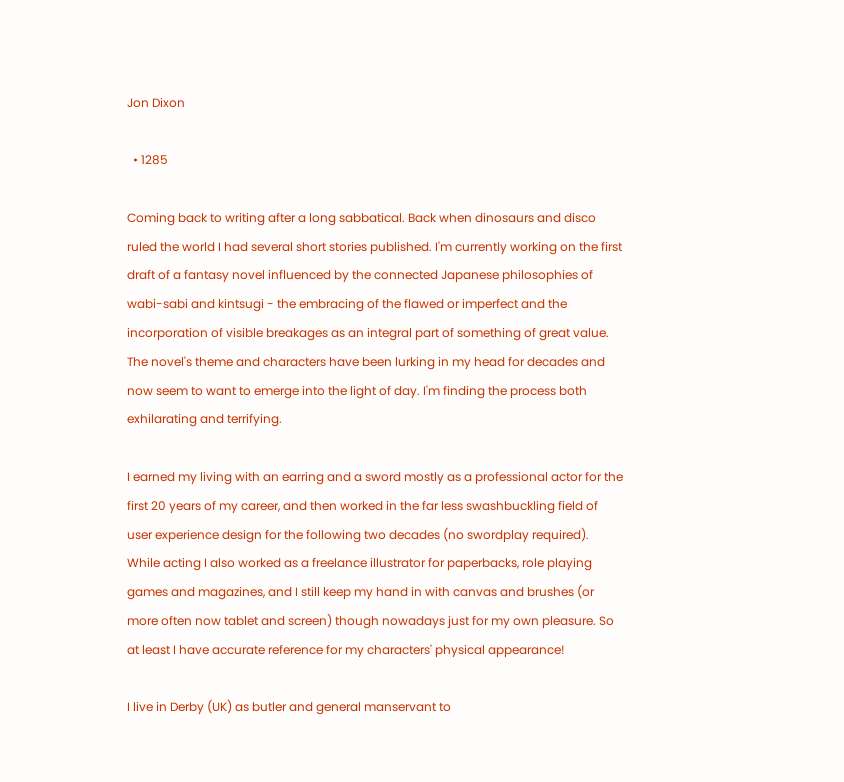Jon Dixon

  • 1285

Coming back to writing after a long sabbatical. Back when dinosaurs and disco ruled the world I had several short stories published. I'm currently working on the first draft of a fantasy novel influenced by the connected Japanese philosophies of wabi-sabi and kintsugi - the embracing of the flawed or imperfect and the incorporation of visible breakages as an integral part of something of great value. The novel's theme and characters have been lurking in my head for decades and now seem to want to emerge into the light of day. I'm finding the process both exhilarating and terrifying.

I earned my living with an earring and a sword mostly as a professional actor for the first 20 years of my career, and then worked in the far less swashbuckling field of user experience design for the following two decades (no swordplay required). While acting I also worked as a freelance illustrator for paperbacks, role playing games and magazines, and I still keep my hand in with canvas and brushes (or more often now tablet and screen) though nowadays just for my own pleasure. So at least I have accurate reference for my characters' physical appearance!

I live in Derby (UK) as butler and general manservant to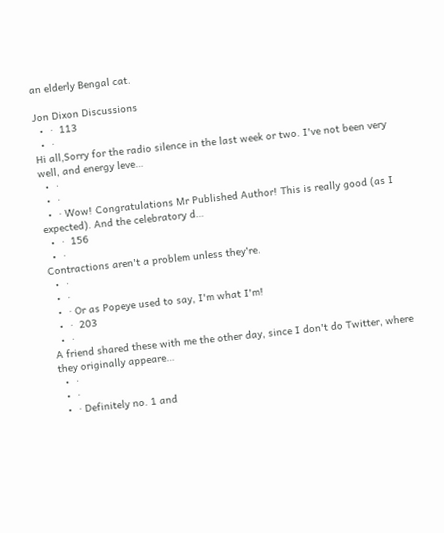an elderly Bengal cat.

Jon Dixon Discussions
  •  ·  113
  •  ·
Hi all,Sorry for the radio silence in the last week or two. I've not been very well, and energy leve…
  •  ·
  •  ·
  •  · Wow! Congratulations Mr Published Author! This is really good (as I expected). And the celebratory d…
  •  ·  156
  •  ·
Contractions aren't a problem unless they're.
  •  ·
  •  ·
  •  · Or as Popeye used to say, I'm what I'm!
  •  ·  203
  •  ·
A friend shared these with me the other day, since I don't do Twitter, where they originally appeare…
  •  ·
  •  ·
  •  · Definitely no. 1 and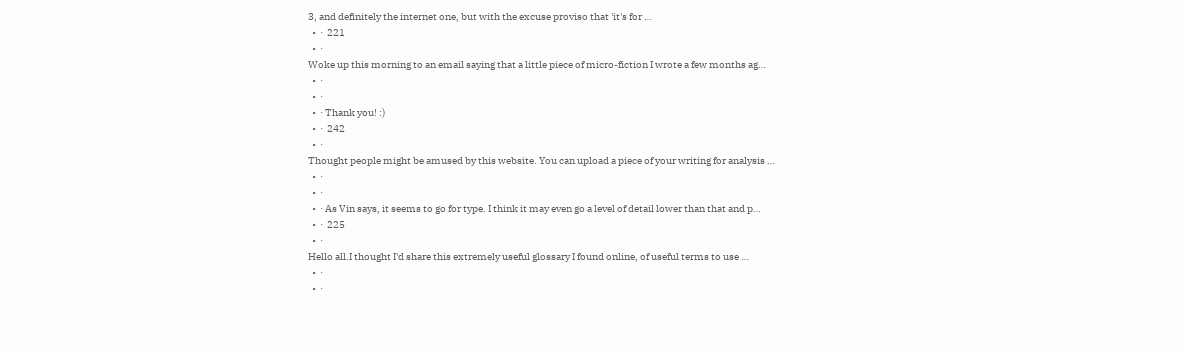3, and definitely the internet one, but with the excuse proviso that 'it's for …
  •  ·  221
  •  ·
Woke up this morning to an email saying that a little piece of micro-fiction I wrote a few months ag…
  •  ·
  •  ·
  •  · Thank you! :)
  •  ·  242
  •  ·
Thought people might be amused by this website. You can upload a piece of your writing for analysis …
  •  ·
  •  ·
  •  · As Vin says, it seems to go for type. I think it may even go a level of detail lower than that and p…
  •  ·  225
  •  ·
Hello all.I thought I'd share this extremely useful glossary I found online, of useful terms to use …
  •  ·
  •  ·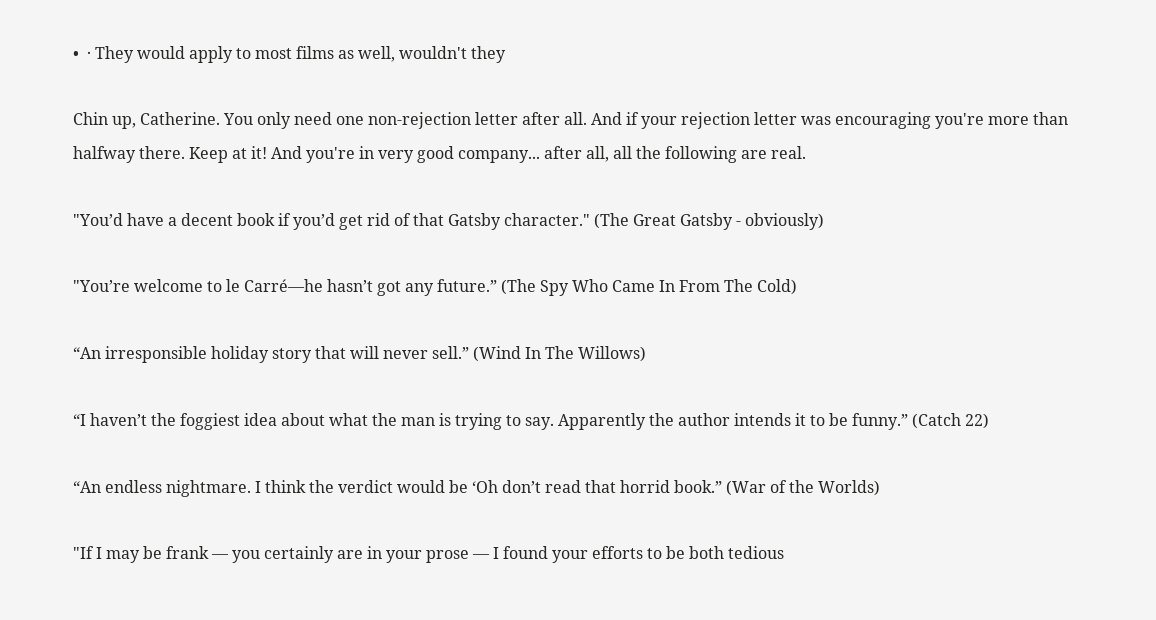•  · They would apply to most films as well, wouldn't they

Chin up, Catherine. You only need one non-rejection letter after all. And if your rejection letter was encouraging you're more than halfway there. Keep at it! And you're in very good company... after all, all the following are real.

"You’d have a decent book if you’d get rid of that Gatsby character." (The Great Gatsby - obviously)

"You’re welcome to le Carré—he hasn’t got any future.” (The Spy Who Came In From The Cold)

“An irresponsible holiday story that will never sell.” (Wind In The Willows)

“I haven’t the foggiest idea about what the man is trying to say. Apparently the author intends it to be funny.” (Catch 22)

“An endless nightmare. I think the verdict would be ‘Oh don’t read that horrid book.” (War of the Worlds)

"If I may be frank — you certainly are in your prose — I found your efforts to be both tedious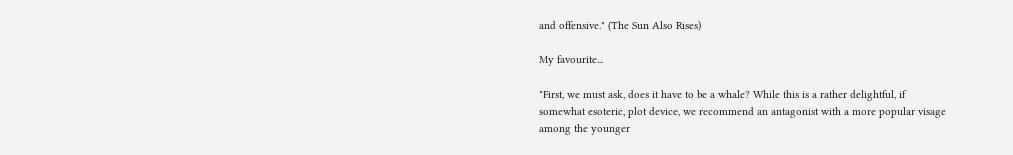and offensive." (The Sun Also Rises)

My favourite...

"First, we must ask, does it have to be a whale? While this is a rather delightful, if somewhat esoteric, plot device, we recommend an antagonist with a more popular visage among the younger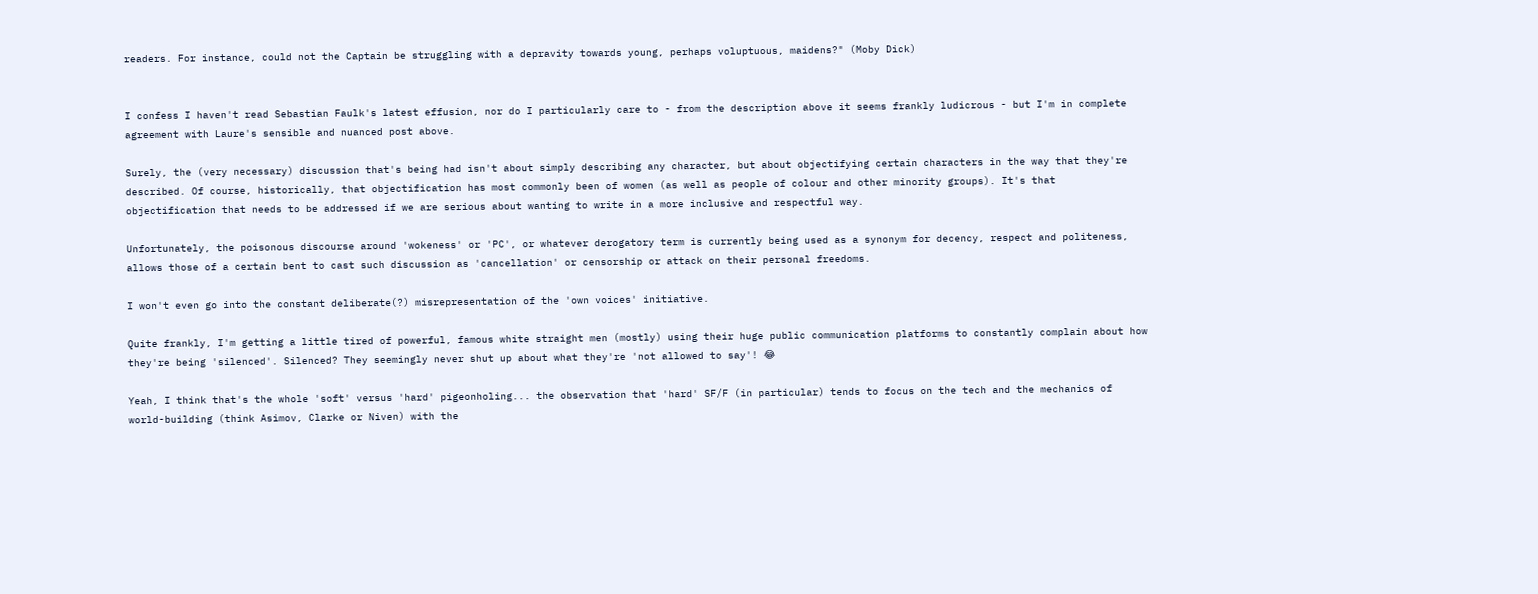readers. For instance, could not the Captain be struggling with a depravity towards young, perhaps voluptuous, maidens?" (Moby Dick)


I confess I haven't read Sebastian Faulk's latest effusion, nor do I particularly care to - from the description above it seems frankly ludicrous - but I'm in complete agreement with Laure's sensible and nuanced post above.

Surely, the (very necessary) discussion that's being had isn't about simply describing any character, but about objectifying certain characters in the way that they're described. Of course, historically, that objectification has most commonly been of women (as well as people of colour and other minority groups). It's that objectification that needs to be addressed if we are serious about wanting to write in a more inclusive and respectful way.

Unfortunately, the poisonous discourse around 'wokeness' or 'PC', or whatever derogatory term is currently being used as a synonym for decency, respect and politeness, allows those of a certain bent to cast such discussion as 'cancellation' or censorship or attack on their personal freedoms.

I won't even go into the constant deliberate(?) misrepresentation of the 'own voices' initiative.

Quite frankly, I'm getting a little tired of powerful, famous white straight men (mostly) using their huge public communication platforms to constantly complain about how they're being 'silenced'. Silenced? They seemingly never shut up about what they're 'not allowed to say'! 😂

Yeah, I think that's the whole 'soft' versus 'hard' pigeonholing... the observation that 'hard' SF/F (in particular) tends to focus on the tech and the mechanics of world-building (think Asimov, Clarke or Niven) with the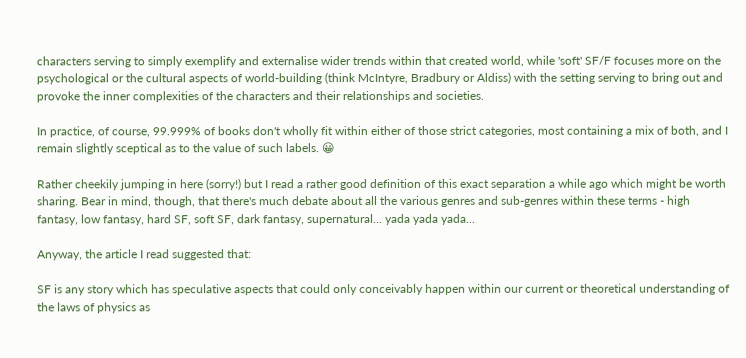characters serving to simply exemplify and externalise wider trends within that created world, while 'soft' SF/F focuses more on the psychological or the cultural aspects of world-building (think McIntyre, Bradbury or Aldiss) with the setting serving to bring out and provoke the inner complexities of the characters and their relationships and societies.

In practice, of course, 99.999% of books don't wholly fit within either of those strict categories, most containing a mix of both, and I remain slightly sceptical as to the value of such labels. 😀

Rather cheekily jumping in here (sorry!) but I read a rather good definition of this exact separation a while ago which might be worth sharing. Bear in mind, though, that there's much debate about all the various genres and sub-genres within these terms - high fantasy, low fantasy, hard SF, soft SF, dark fantasy, supernatural... yada yada yada...

Anyway, the article I read suggested that:

SF is any story which has speculative aspects that could only conceivably happen within our current or theoretical understanding of the laws of physics as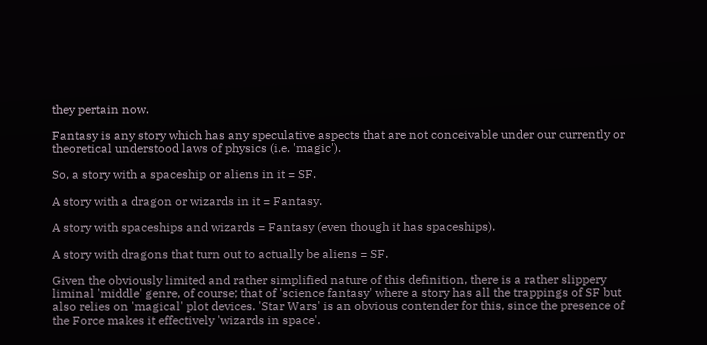they pertain now.

Fantasy is any story which has any speculative aspects that are not conceivable under our currently or theoretical understood laws of physics (i.e. 'magic').

So, a story with a spaceship or aliens in it = SF.

A story with a dragon or wizards in it = Fantasy.

A story with spaceships and wizards = Fantasy (even though it has spaceships).

A story with dragons that turn out to actually be aliens = SF.

Given the obviously limited and rather simplified nature of this definition, there is a rather slippery liminal 'middle' genre, of course; that of 'science fantasy' where a story has all the trappings of SF but also relies on 'magical' plot devices. 'Star Wars' is an obvious contender for this, since the presence of the Force makes it effectively 'wizards in space'.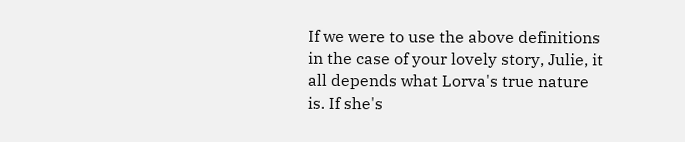If we were to use the above definitions in the case of your lovely story, Julie, it all depends what Lorva's true nature is. If she's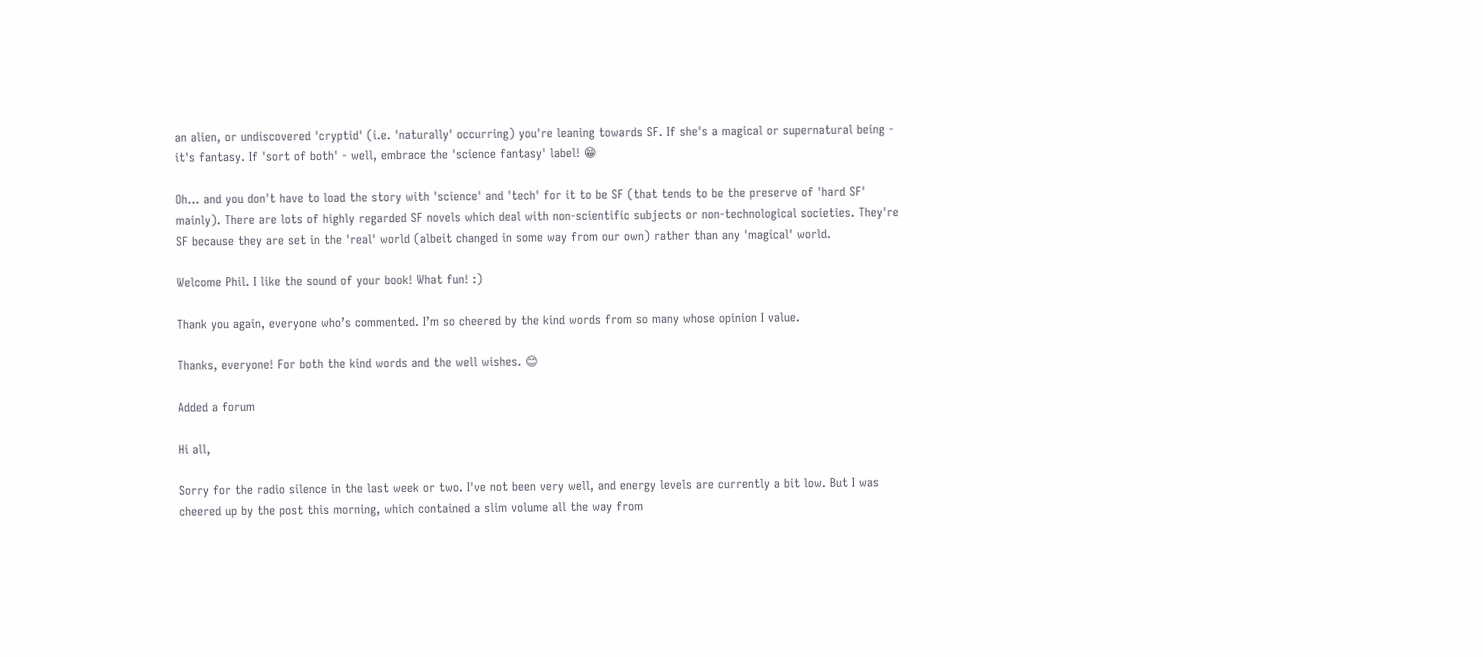an alien, or undiscovered 'cryptid' (i.e. 'naturally' occurring) you're leaning towards SF. If she's a magical or supernatural being - it's fantasy. If 'sort of both' - well, embrace the 'science fantasy' label! 😁

Oh... and you don't have to load the story with 'science' and 'tech' for it to be SF (that tends to be the preserve of 'hard SF' mainly). There are lots of highly regarded SF novels which deal with non-scientific subjects or non-technological societies. They're SF because they are set in the 'real' world (albeit changed in some way from our own) rather than any 'magical' world.

Welcome Phil. I like the sound of your book! What fun! :)

Thank you again, everyone who’s commented. I’m so cheered by the kind words from so many whose opinion I value.

Thanks, everyone! For both the kind words and the well wishes. 😊

Added a forum

Hi all,

Sorry for the radio silence in the last week or two. I've not been very well, and energy levels are currently a bit low. But I was cheered up by the post this morning, which contained a slim volume all the way from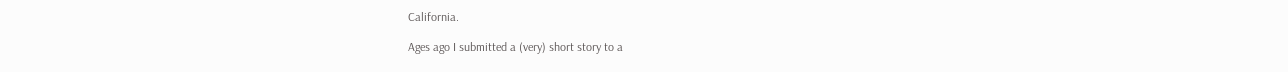California.

Ages ago I submitted a (very) short story to a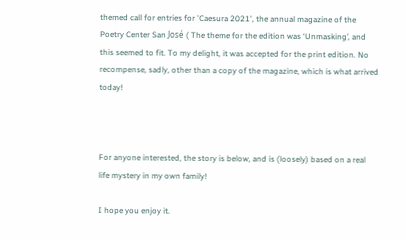themed call for entries for 'Caesura 2021', the annual magazine of the Poetry Center San José ( The theme for the edition was ‘Unmasking’, and this seemed to fit. To my delight, it was accepted for the print edition. No recompense, sadly, other than a copy of the magazine, which is what arrived today!



For anyone interested, the story is below, and is (loosely) based on a real life mystery in my own family!

I hope you enjoy it.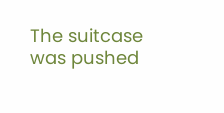The suitcase was pushed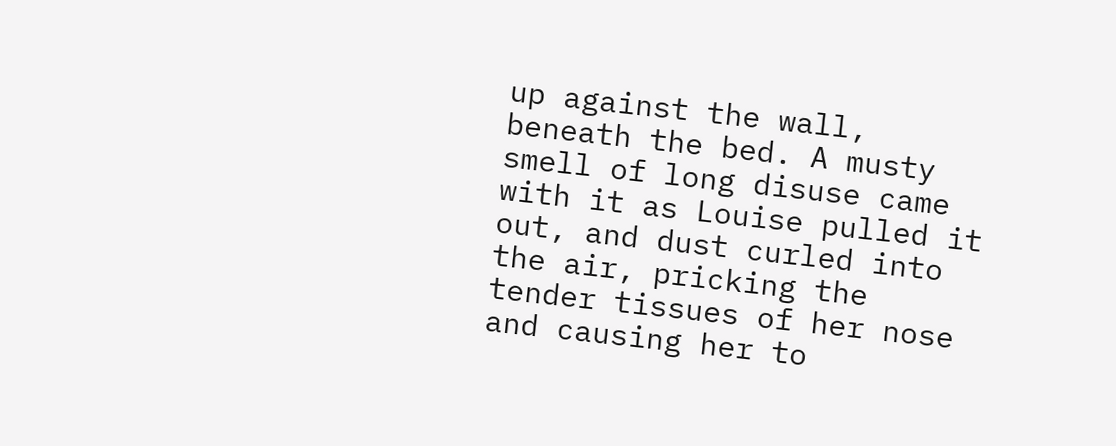up against the wall, beneath the bed. A musty smell of long disuse came with it as Louise pulled it out, and dust curled into the air, pricking the tender tissues of her nose and causing her to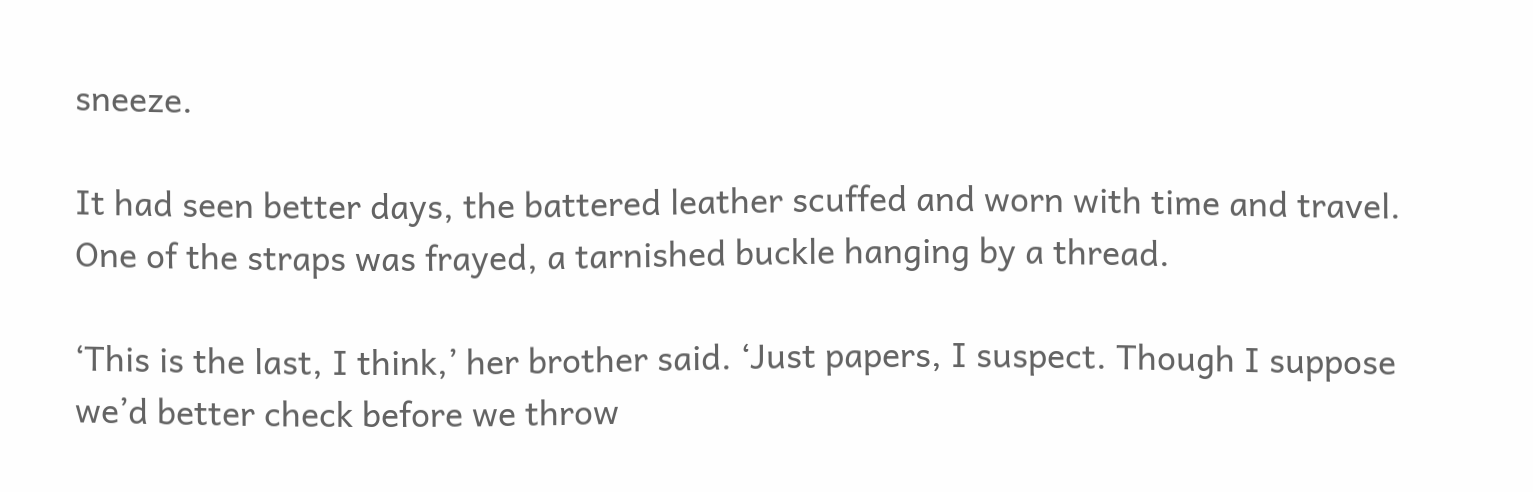sneeze.

It had seen better days, the battered leather scuffed and worn with time and travel. One of the straps was frayed, a tarnished buckle hanging by a thread.

‘This is the last, I think,’ her brother said. ‘Just papers, I suspect. Though I suppose we’d better check before we throw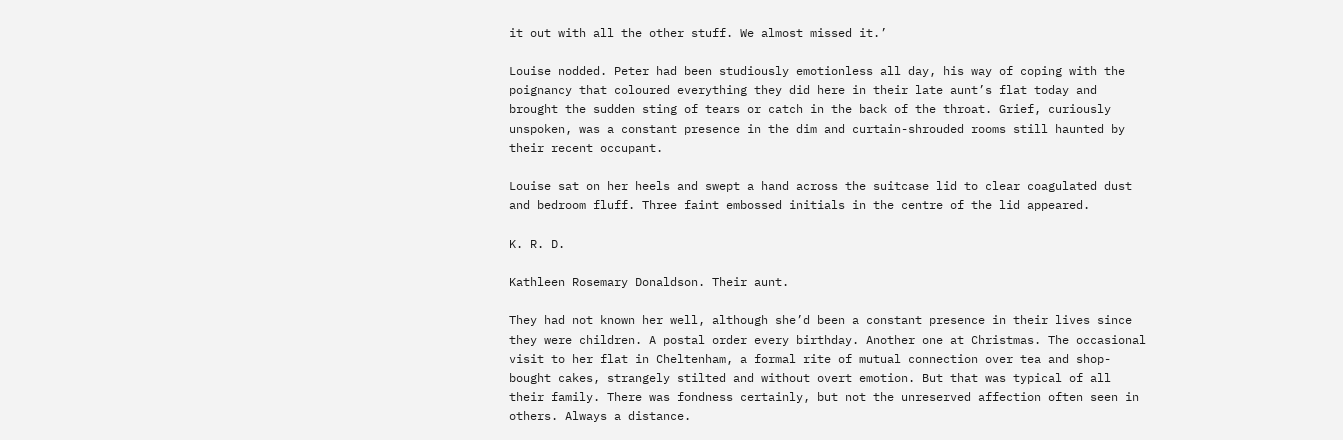it out with all the other stuff. We almost missed it.’

Louise nodded. Peter had been studiously emotionless all day, his way of coping with the poignancy that coloured everything they did here in their late aunt’s flat today and brought the sudden sting of tears or catch in the back of the throat. Grief, curiously unspoken, was a constant presence in the dim and curtain-shrouded rooms still haunted by their recent occupant.

Louise sat on her heels and swept a hand across the suitcase lid to clear coagulated dust and bedroom fluff. Three faint embossed initials in the centre of the lid appeared.

K. R. D.

Kathleen Rosemary Donaldson. Their aunt.

They had not known her well, although she’d been a constant presence in their lives since they were children. A postal order every birthday. Another one at Christmas. The occasional visit to her flat in Cheltenham, a formal rite of mutual connection over tea and shop-bought cakes, strangely stilted and without overt emotion. But that was typical of all their family. There was fondness certainly, but not the unreserved affection often seen in others. Always a distance.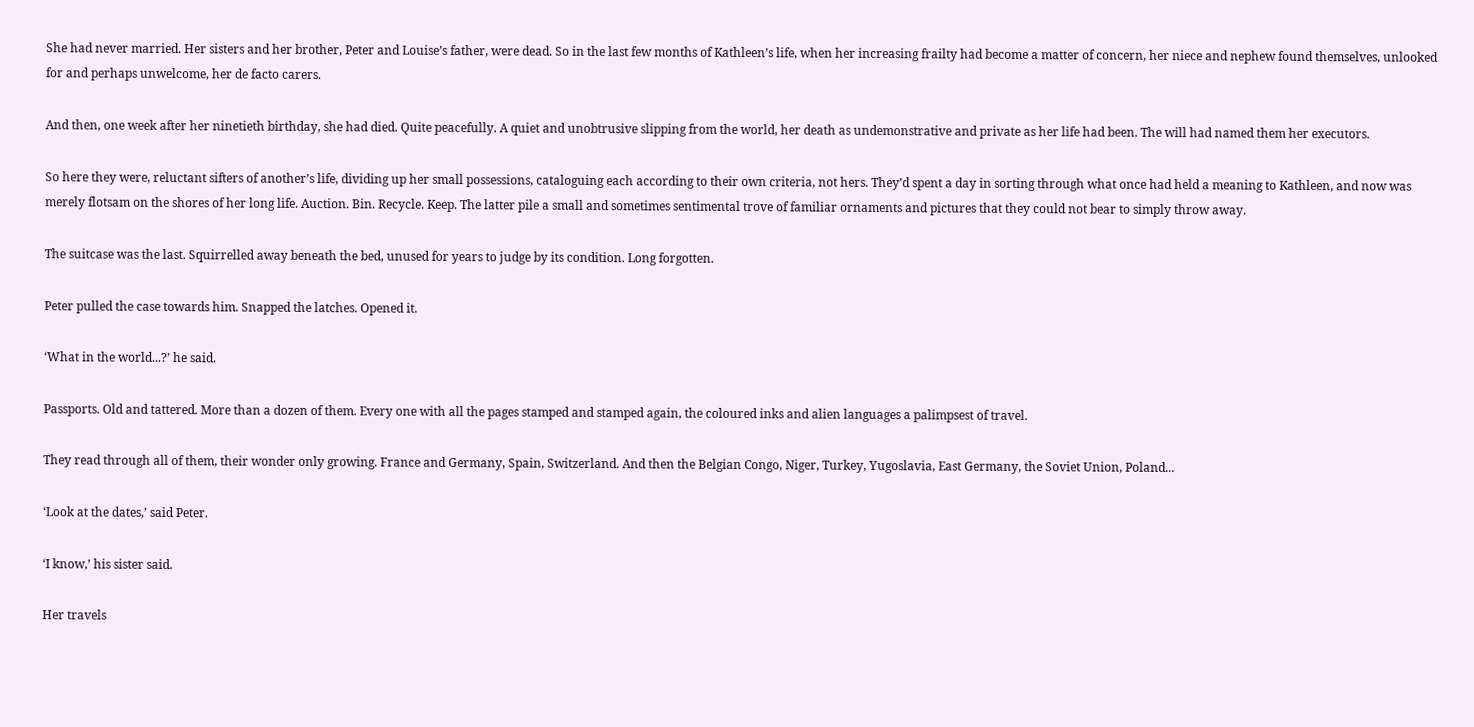She had never married. Her sisters and her brother, Peter and Louise’s father, were dead. So in the last few months of Kathleen’s life, when her increasing frailty had become a matter of concern, her niece and nephew found themselves, unlooked for and perhaps unwelcome, her de facto carers.

And then, one week after her ninetieth birthday, she had died. Quite peacefully. A quiet and unobtrusive slipping from the world, her death as undemonstrative and private as her life had been. The will had named them her executors.

So here they were, reluctant sifters of another’s life, dividing up her small possessions, cataloguing each according to their own criteria, not hers. They’d spent a day in sorting through what once had held a meaning to Kathleen, and now was merely flotsam on the shores of her long life. Auction. Bin. Recycle. Keep. The latter pile a small and sometimes sentimental trove of familiar ornaments and pictures that they could not bear to simply throw away.

The suitcase was the last. Squirrelled away beneath the bed, unused for years to judge by its condition. Long forgotten.

Peter pulled the case towards him. Snapped the latches. Opened it.

‘What in the world...?’ he said.

Passports. Old and tattered. More than a dozen of them. Every one with all the pages stamped and stamped again, the coloured inks and alien languages a palimpsest of travel.

They read through all of them, their wonder only growing. France and Germany, Spain, Switzerland. And then the Belgian Congo, Niger, Turkey, Yugoslavia, East Germany, the Soviet Union, Poland...

‘Look at the dates,’ said Peter.

‘I know,’ his sister said.

Her travels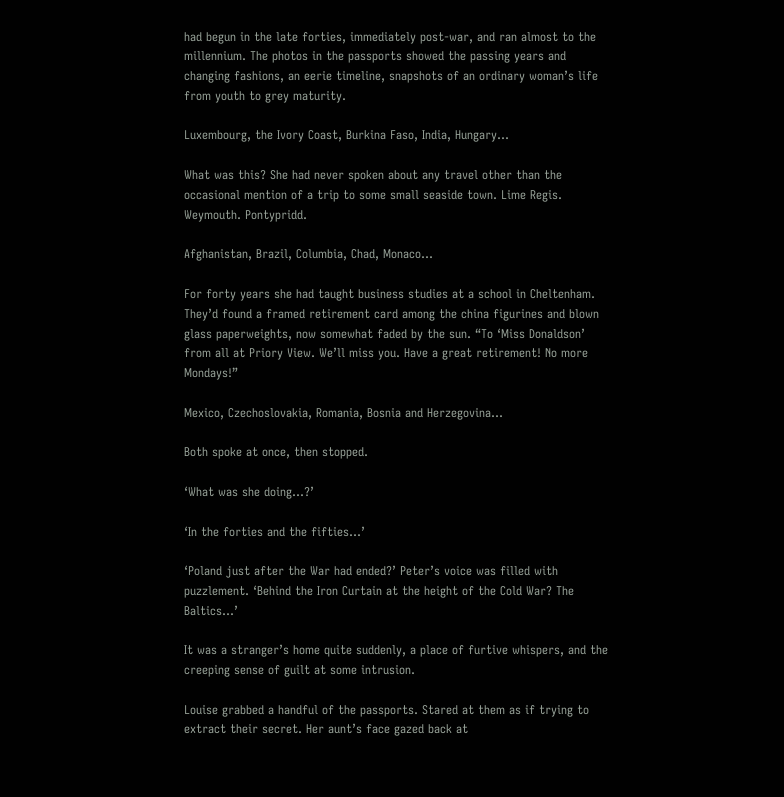had begun in the late forties, immediately post-war, and ran almost to the millennium. The photos in the passports showed the passing years and changing fashions, an eerie timeline, snapshots of an ordinary woman’s life from youth to grey maturity.

Luxembourg, the Ivory Coast, Burkina Faso, India, Hungary...

What was this? She had never spoken about any travel other than the occasional mention of a trip to some small seaside town. Lime Regis. Weymouth. Pontypridd.

Afghanistan, Brazil, Columbia, Chad, Monaco...

For forty years she had taught business studies at a school in Cheltenham. They’d found a framed retirement card among the china figurines and blown glass paperweights, now somewhat faded by the sun. “To ‘Miss Donaldson’ from all at Priory View. We’ll miss you. Have a great retirement! No more Mondays!”

Mexico, Czechoslovakia, Romania, Bosnia and Herzegovina...

Both spoke at once, then stopped.

‘What was she doing...?’

‘In the forties and the fifties...’

‘Poland just after the War had ended?’ Peter’s voice was filled with puzzlement. ‘Behind the Iron Curtain at the height of the Cold War? The Baltics...’

It was a stranger’s home quite suddenly, a place of furtive whispers, and the creeping sense of guilt at some intrusion.

Louise grabbed a handful of the passports. Stared at them as if trying to extract their secret. Her aunt’s face gazed back at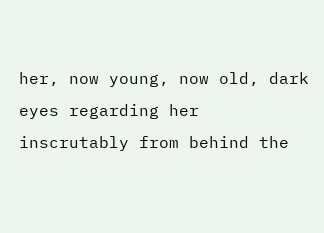her, now young, now old, dark eyes regarding her inscrutably from behind the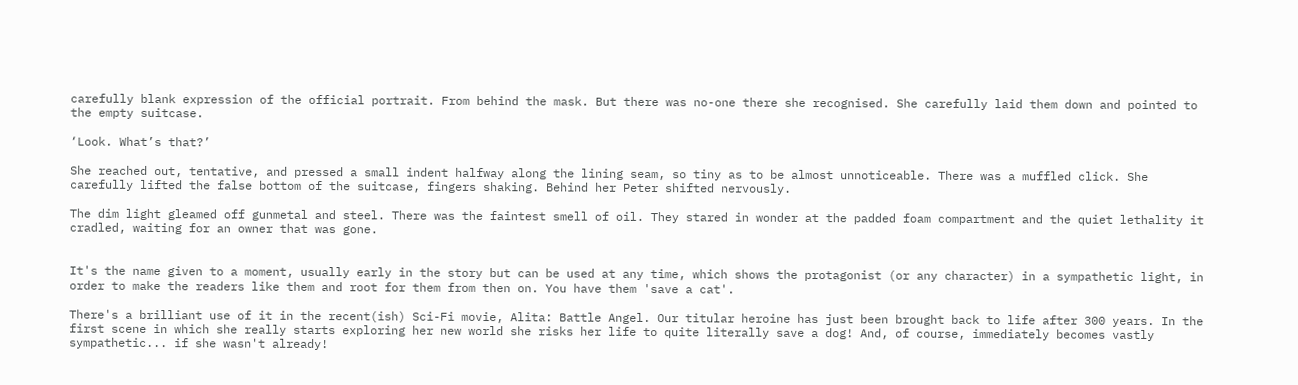carefully blank expression of the official portrait. From behind the mask. But there was no-one there she recognised. She carefully laid them down and pointed to the empty suitcase.

‘Look. What’s that?’

She reached out, tentative, and pressed a small indent halfway along the lining seam, so tiny as to be almost unnoticeable. There was a muffled click. She carefully lifted the false bottom of the suitcase, fingers shaking. Behind her Peter shifted nervously.

The dim light gleamed off gunmetal and steel. There was the faintest smell of oil. They stared in wonder at the padded foam compartment and the quiet lethality it cradled, waiting for an owner that was gone.


It's the name given to a moment, usually early in the story but can be used at any time, which shows the protagonist (or any character) in a sympathetic light, in order to make the readers like them and root for them from then on. You have them 'save a cat'.

There's a brilliant use of it in the recent(ish) Sci-Fi movie, Alita: Battle Angel. Our titular heroine has just been brought back to life after 300 years. In the first scene in which she really starts exploring her new world she risks her life to quite literally save a dog! And, of course, immediately becomes vastly sympathetic... if she wasn't already!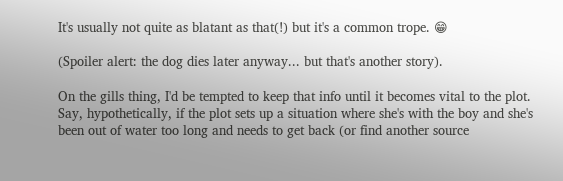It's usually not quite as blatant as that(!) but it's a common trope. 😁

(Spoiler alert: the dog dies later anyway... but that's another story).

On the gills thing, I'd be tempted to keep that info until it becomes vital to the plot. Say, hypothetically, if the plot sets up a situation where she's with the boy and she's been out of water too long and needs to get back (or find another source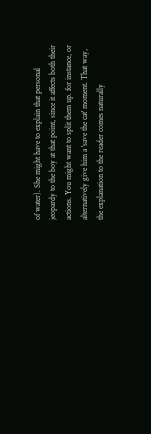of water). She might have to explain that personal jeopardy to the boy at that point, since it affects both their actions. You might want to split them up. for instance, or alternatively give him a 'save the cat' moment. That way, the explanation to the reader comes naturally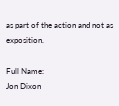as part of the action and not as exposition.

Full Name:
Jon Dixon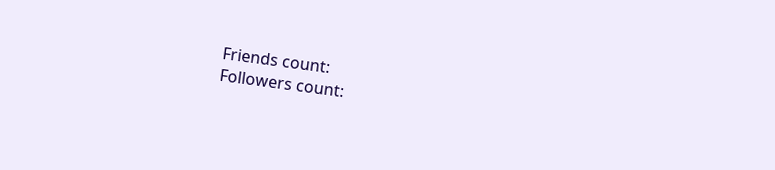Friends count:
Followers count: